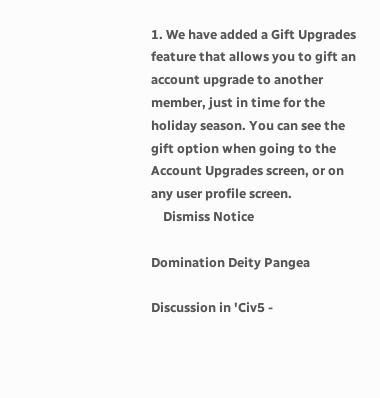1. We have added a Gift Upgrades feature that allows you to gift an account upgrade to another member, just in time for the holiday season. You can see the gift option when going to the Account Upgrades screen, or on any user profile screen.
    Dismiss Notice

Domination Deity Pangea

Discussion in 'Civ5 -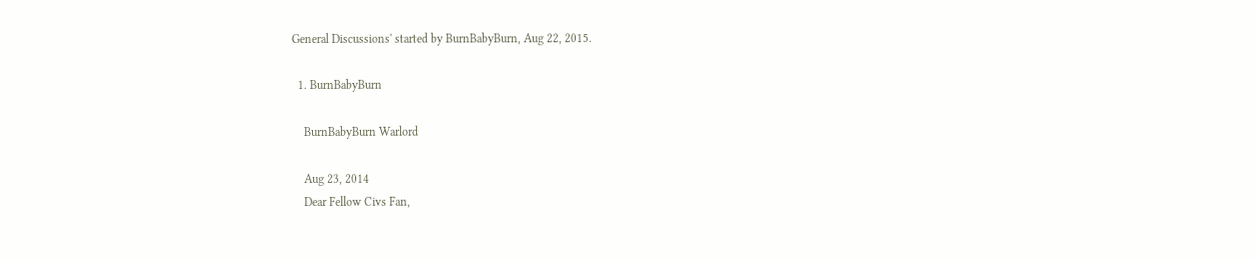General Discussions' started by BurnBabyBurn, Aug 22, 2015.

  1. BurnBabyBurn

    BurnBabyBurn Warlord

    Aug 23, 2014
    Dear Fellow Civs Fan,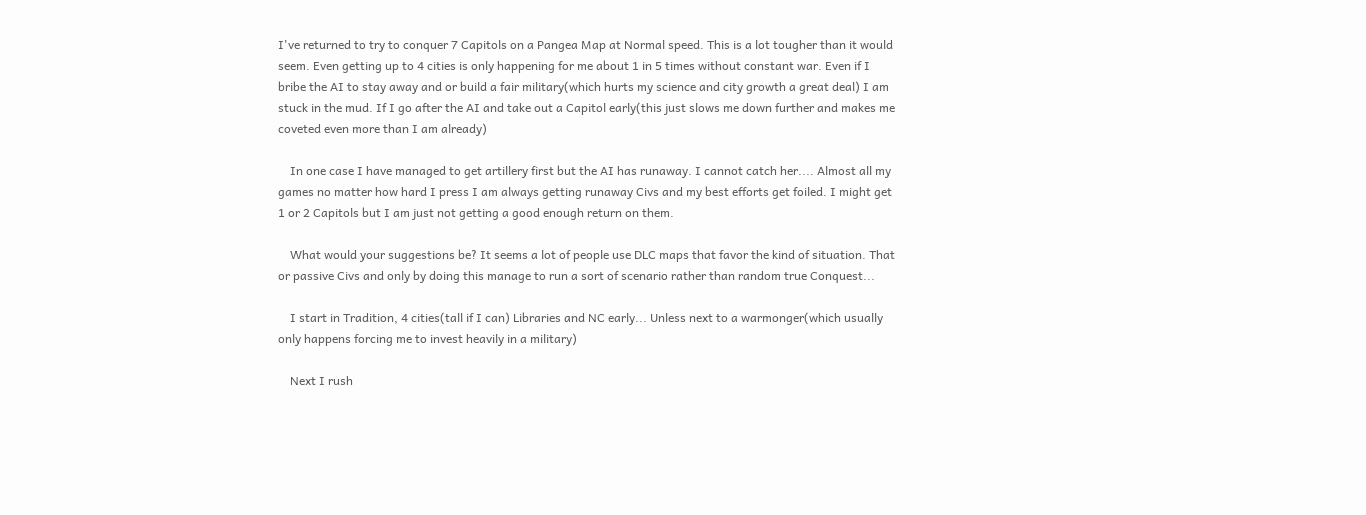I've returned to try to conquer 7 Capitols on a Pangea Map at Normal speed. This is a lot tougher than it would seem. Even getting up to 4 cities is only happening for me about 1 in 5 times without constant war. Even if I bribe the AI to stay away and or build a fair military(which hurts my science and city growth a great deal) I am stuck in the mud. If I go after the AI and take out a Capitol early(this just slows me down further and makes me coveted even more than I am already)

    In one case I have managed to get artillery first but the AI has runaway. I cannot catch her.... Almost all my games no matter how hard I press I am always getting runaway Civs and my best efforts get foiled. I might get 1 or 2 Capitols but I am just not getting a good enough return on them.

    What would your suggestions be? It seems a lot of people use DLC maps that favor the kind of situation. That or passive Civs and only by doing this manage to run a sort of scenario rather than random true Conquest...

    I start in Tradition, 4 cities(tall if I can) Libraries and NC early... Unless next to a warmonger(which usually only happens forcing me to invest heavily in a military)

    Next I rush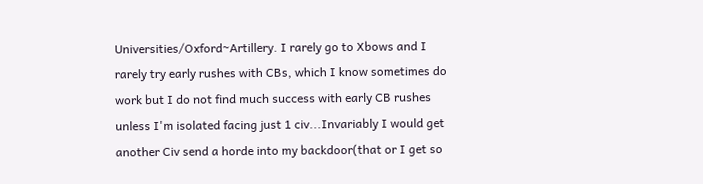Universities/Oxford~Artillery. I rarely go to Xbows and I rarely try early rushes with CBs, which I know sometimes do work but I do not find much success with early CB rushes unless I'm isolated facing just 1 civ...Invariably I would get another Civ send a horde into my backdoor(that or I get so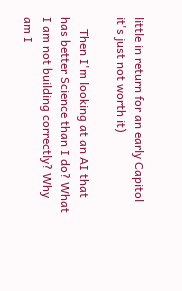little in return for an early Capitol it's just not worth it)

    Then I'm looking at an AI that has better Science than I do? What I am not building correctly? Why am I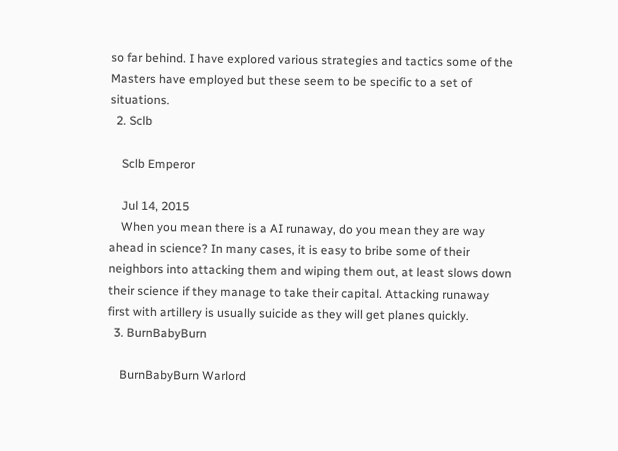so far behind. I have explored various strategies and tactics some of the Masters have employed but these seem to be specific to a set of situations.
  2. Sclb

    Sclb Emperor

    Jul 14, 2015
    When you mean there is a AI runaway, do you mean they are way ahead in science? In many cases, it is easy to bribe some of their neighbors into attacking them and wiping them out, at least slows down their science if they manage to take their capital. Attacking runaway first with artillery is usually suicide as they will get planes quickly.
  3. BurnBabyBurn

    BurnBabyBurn Warlord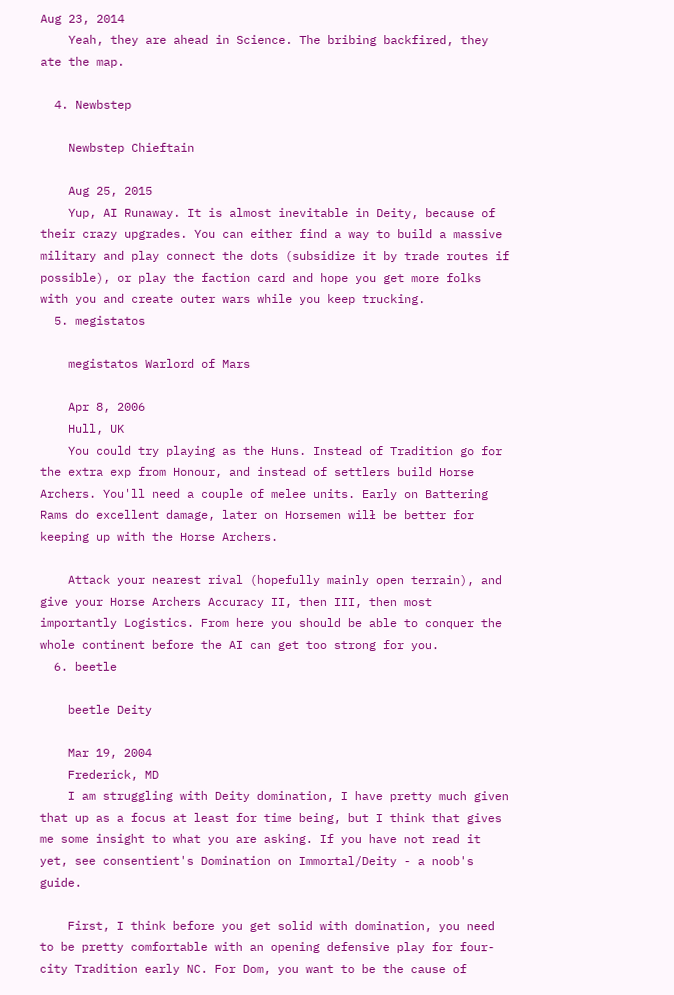Aug 23, 2014
    Yeah, they are ahead in Science. The bribing backfired, they ate the map.

  4. Newbstep

    Newbstep Chieftain

    Aug 25, 2015
    Yup, AI Runaway. It is almost inevitable in Deity, because of their crazy upgrades. You can either find a way to build a massive military and play connect the dots (subsidize it by trade routes if possible), or play the faction card and hope you get more folks with you and create outer wars while you keep trucking.
  5. megistatos

    megistatos Warlord of Mars

    Apr 8, 2006
    Hull, UK
    You could try playing as the Huns. Instead of Tradition go for the extra exp from Honour, and instead of settlers build Horse Archers. You'll need a couple of melee units. Early on Battering Rams do excellent damage, later on Horsemen wilł be better for keeping up with the Horse Archers.

    Attack your nearest rival (hopefully mainly open terrain), and give your Horse Archers Accuracy II, then III, then most importantly Logistics. From here you should be able to conquer the whole continent before the AI can get too strong for you.
  6. beetle

    beetle Deity

    Mar 19, 2004
    Frederick, MD
    I am struggling with Deity domination, I have pretty much given that up as a focus at least for time being, but I think that gives me some insight to what you are asking. If you have not read it yet, see consentient's Domination on Immortal/Deity - a noob's guide.

    First, I think before you get solid with domination, you need to be pretty comfortable with an opening defensive play for four-city Tradition early NC. For Dom, you want to be the cause of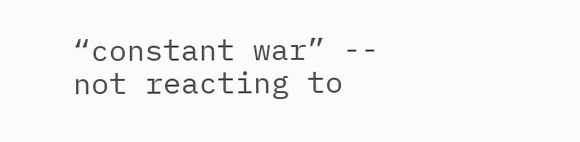“constant war” -- not reacting to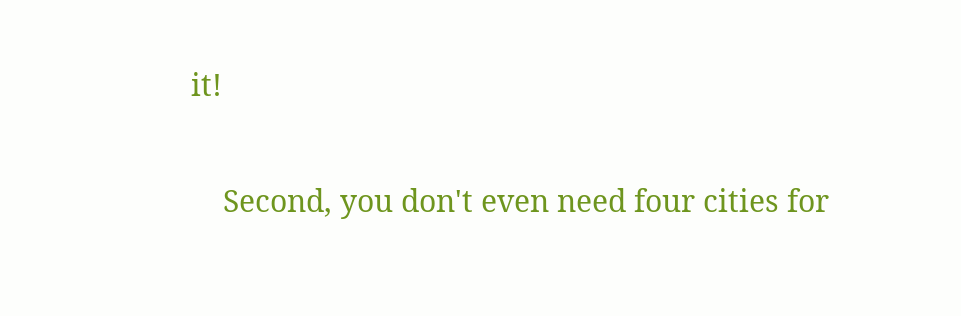it!

    Second, you don't even need four cities for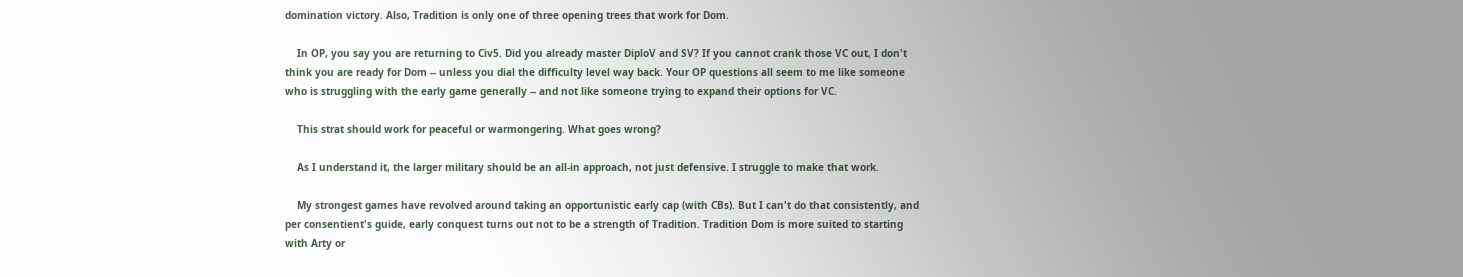domination victory. Also, Tradition is only one of three opening trees that work for Dom.

    In OP, you say you are returning to Civ5. Did you already master DiploV and SV? If you cannot crank those VC out, I don't think you are ready for Dom -- unless you dial the difficulty level way back. Your OP questions all seem to me like someone who is struggling with the early game generally -- and not like someone trying to expand their options for VC.

    This strat should work for peaceful or warmongering. What goes wrong?

    As I understand it, the larger military should be an all-in approach, not just defensive. I struggle to make that work.

    My strongest games have revolved around taking an opportunistic early cap (with CBs). But I can't do that consistently, and per consentient's guide, early conquest turns out not to be a strength of Tradition. Tradition Dom is more suited to starting with Arty or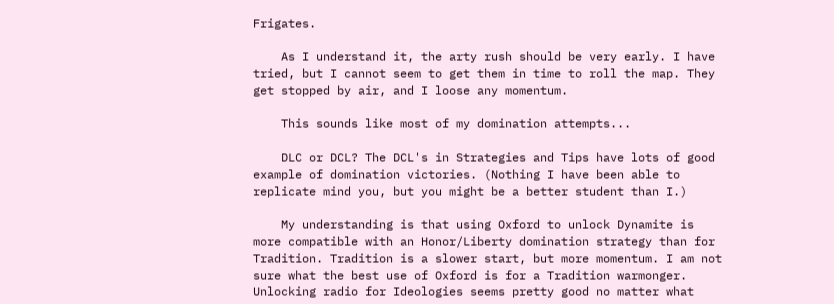Frigates.

    As I understand it, the arty rush should be very early. I have tried, but I cannot seem to get them in time to roll the map. They get stopped by air, and I loose any momentum.

    This sounds like most of my domination attempts...

    DLC or DCL? The DCL's in Strategies and Tips have lots of good example of domination victories. (Nothing I have been able to replicate mind you, but you might be a better student than I.)

    My understanding is that using Oxford to unlock Dynamite is more compatible with an Honor/Liberty domination strategy than for Tradition. Tradition is a slower start, but more momentum. I am not sure what the best use of Oxford is for a Tradition warmonger. Unlocking radio for Ideologies seems pretty good no matter what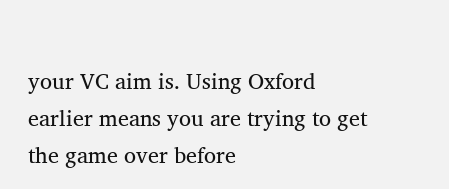your VC aim is. Using Oxford earlier means you are trying to get the game over before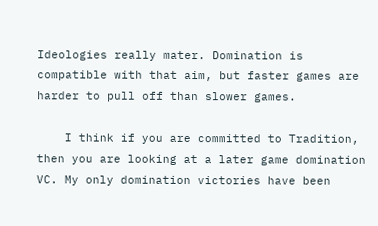Ideologies really mater. Domination is compatible with that aim, but faster games are harder to pull off than slower games.

    I think if you are committed to Tradition, then you are looking at a later game domination VC. My only domination victories have been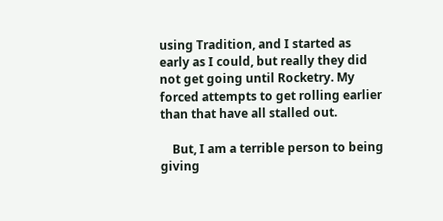using Tradition, and I started as early as I could, but really they did not get going until Rocketry. My forced attempts to get rolling earlier than that have all stalled out.

    But, I am a terrible person to being giving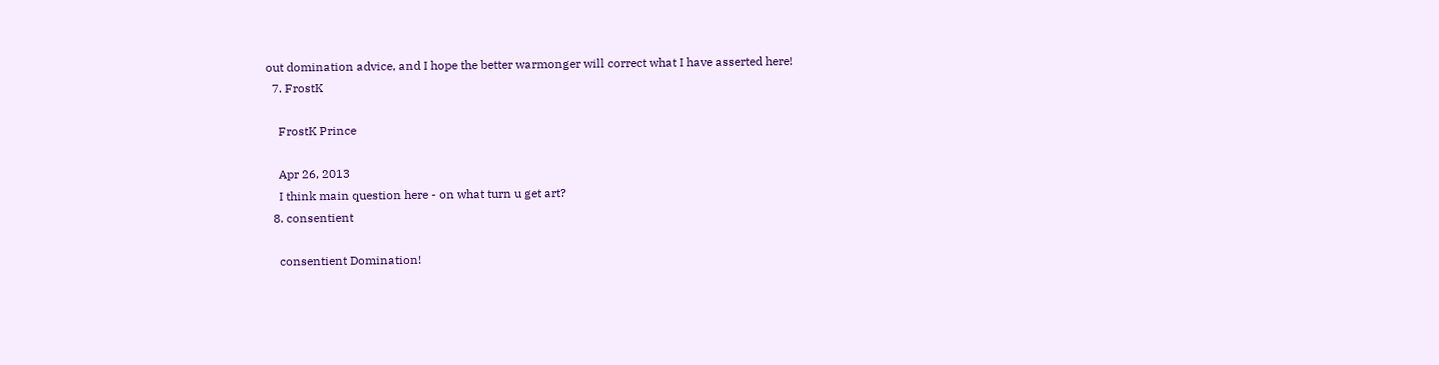out domination advice, and I hope the better warmonger will correct what I have asserted here!
  7. FrostK

    FrostK Prince

    Apr 26, 2013
    I think main question here - on what turn u get art?
  8. consentient

    consentient Domination!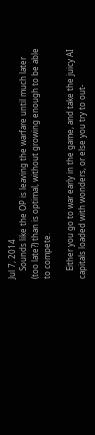Jul 7, 2014
    Sounds like the OP is leaving the warfare until much later (too late?) than is optimal, without growing enough to be able to compete.

    Either you go to war early in the game, and take the juicy AI capitals loaded with wonders, or else you try to out-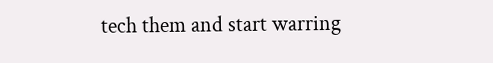tech them and start warring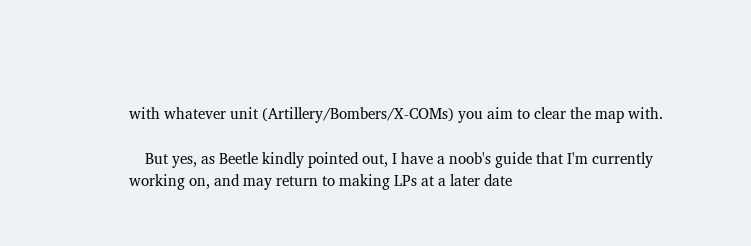with whatever unit (Artillery/Bombers/X-COMs) you aim to clear the map with.

    But yes, as Beetle kindly pointed out, I have a noob's guide that I'm currently working on, and may return to making LPs at a later date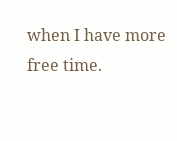when I have more free time.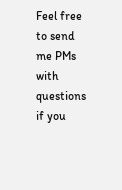Feel free to send me PMs with questions if you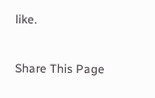like.

Share This Page